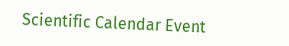Scientific Calendar Event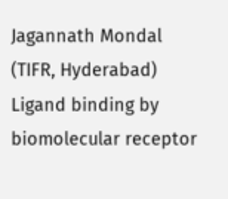Jagannath Mondal
(TIFR, Hyderabad)
Ligand binding by biomolecular receptor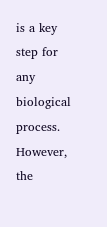is a key step for any biological process. However, the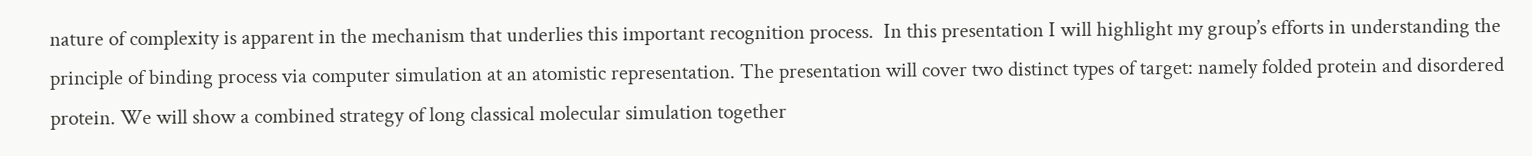nature of complexity is apparent in the mechanism that underlies this important recognition process.  In this presentation I will highlight my group’s efforts in understanding the principle of binding process via computer simulation at an atomistic representation. The presentation will cover two distinct types of target: namely folded protein and disordered protein. We will show a combined strategy of long classical molecular simulation together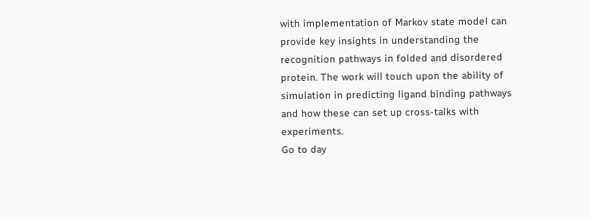with implementation of Markov state model can provide key insights in understanding the recognition pathways in folded and disordered protein. The work will touch upon the ability of simulation in predicting ligand binding pathways and how these can set up cross-talks with experiments.
Go to day